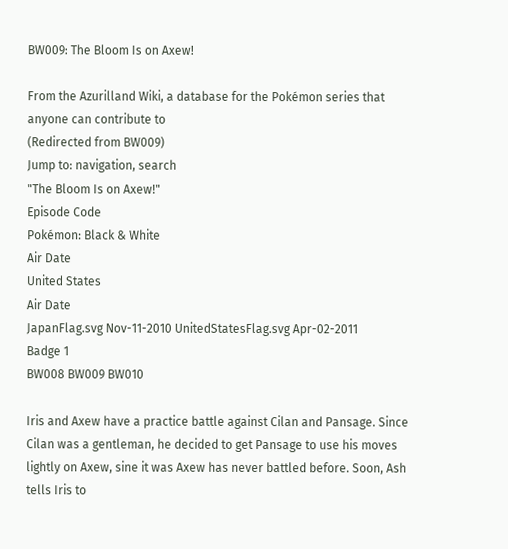BW009: The Bloom Is on Axew!

From the Azurilland Wiki, a database for the Pokémon series that anyone can contribute to
(Redirected from BW009)
Jump to: navigation, search
"The Bloom Is on Axew!"
Episode Code
Pokémon: Black & White
Air Date
United States
Air Date
JapanFlag.svg Nov-11-2010 UnitedStatesFlag.svg Apr-02-2011
Badge 1
BW008 BW009 BW010

Iris and Axew have a practice battle against Cilan and Pansage. Since Cilan was a gentleman, he decided to get Pansage to use his moves lightly on Axew, sine it was Axew has never battled before. Soon, Ash tells Iris to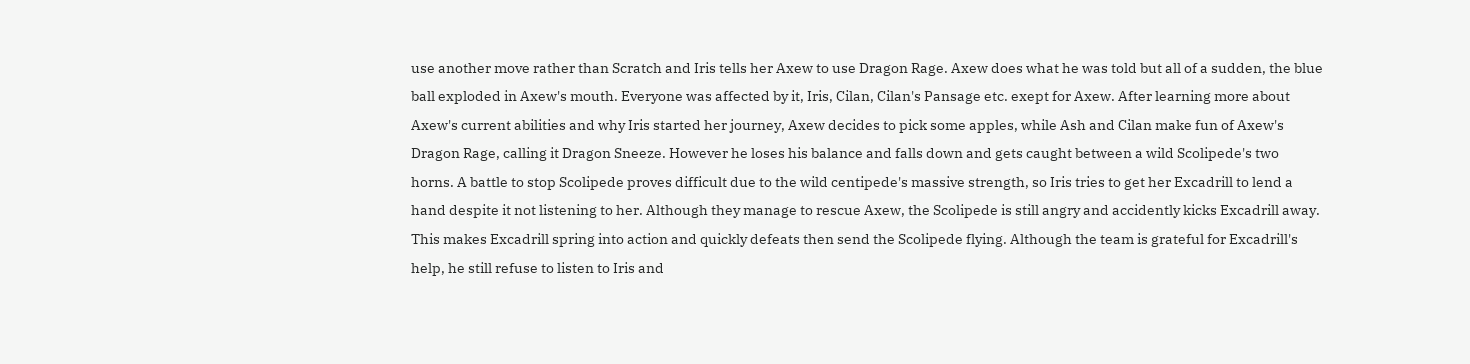use another move rather than Scratch and Iris tells her Axew to use Dragon Rage. Axew does what he was told but all of a sudden, the blue ball exploded in Axew's mouth. Everyone was affected by it, Iris, Cilan, Cilan's Pansage etc. exept for Axew. After learning more about Axew's current abilities and why Iris started her journey, Axew decides to pick some apples, while Ash and Cilan make fun of Axew's Dragon Rage, calling it Dragon Sneeze. However he loses his balance and falls down and gets caught between a wild Scolipede's two horns. A battle to stop Scolipede proves difficult due to the wild centipede's massive strength, so Iris tries to get her Excadrill to lend a hand despite it not listening to her. Although they manage to rescue Axew, the Scolipede is still angry and accidently kicks Excadrill away. This makes Excadrill spring into action and quickly defeats then send the Scolipede flying. Although the team is grateful for Excadrill's help, he still refuse to listen to Iris and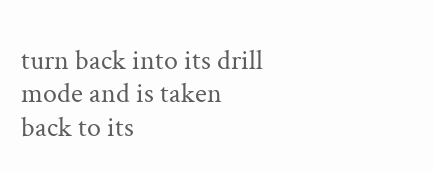turn back into its drill mode and is taken back to its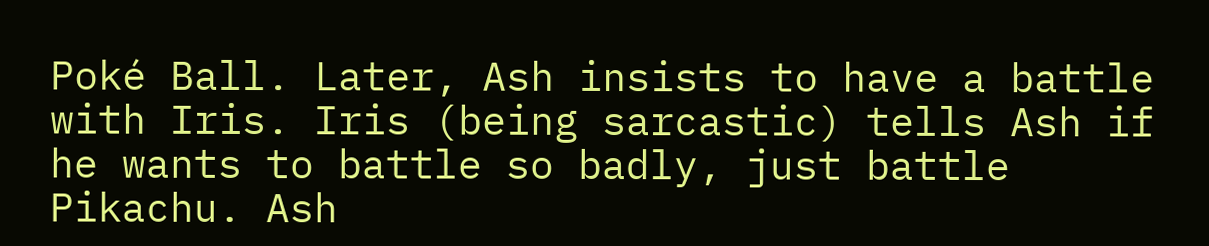Poké Ball. Later, Ash insists to have a battle with Iris. Iris (being sarcastic) tells Ash if he wants to battle so badly, just battle Pikachu. Ash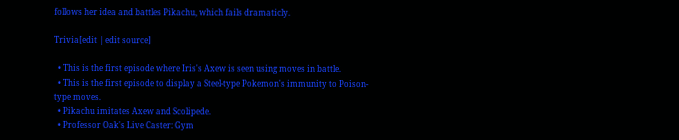follows her idea and battles Pikachu, which fails dramaticly.

Trivia[edit | edit source]

  • This is the first episode where Iris's Axew is seen using moves in battle.
  • This is the first episode to display a Steel-type Pokemon's immunity to Poison-type moves.
  • Pikachu imitates Axew and Scolipede.
  • Professor Oak's Live Caster: Gym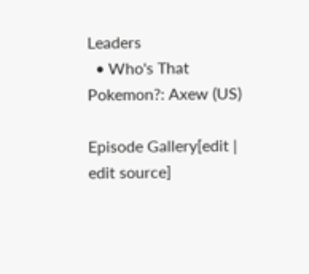Leaders
  • Who's That Pokemon?: Axew (US)

Episode Gallery[edit | edit source]